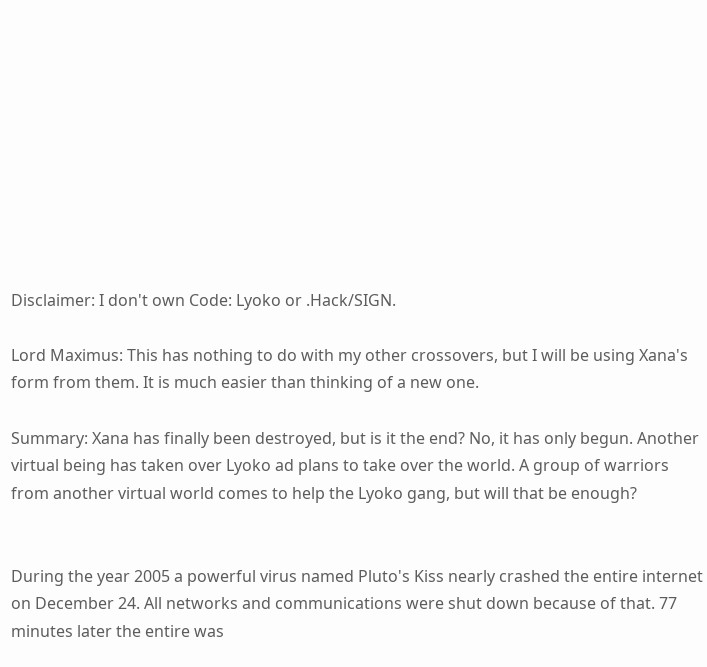Disclaimer: I don't own Code: Lyoko or .Hack/SIGN.

Lord Maximus: This has nothing to do with my other crossovers, but I will be using Xana's form from them. It is much easier than thinking of a new one.

Summary: Xana has finally been destroyed, but is it the end? No, it has only begun. Another virtual being has taken over Lyoko ad plans to take over the world. A group of warriors from another virtual world comes to help the Lyoko gang, but will that be enough?


During the year 2005 a powerful virus named Pluto's Kiss nearly crashed the entire internet on December 24. All networks and communications were shut down because of that. 77 minutes later the entire was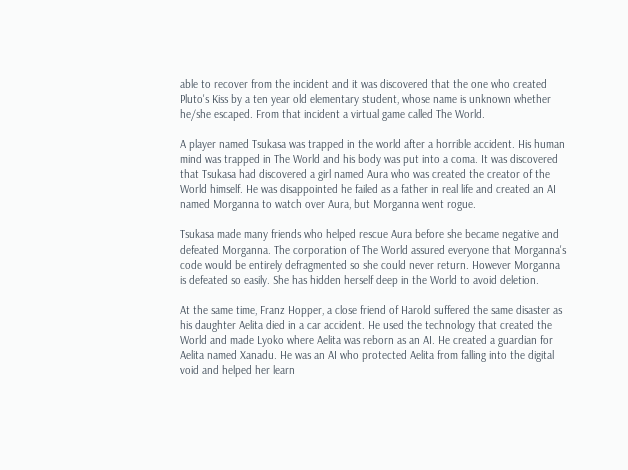able to recover from the incident and it was discovered that the one who created Pluto's Kiss by a ten year old elementary student, whose name is unknown whether he/she escaped. From that incident a virtual game called The World.

A player named Tsukasa was trapped in the world after a horrible accident. His human mind was trapped in The World and his body was put into a coma. It was discovered that Tsukasa had discovered a girl named Aura who was created the creator of the World himself. He was disappointed he failed as a father in real life and created an AI named Morganna to watch over Aura, but Morganna went rogue.

Tsukasa made many friends who helped rescue Aura before she became negative and defeated Morganna. The corporation of The World assured everyone that Morganna's code would be entirely defragmented so she could never return. However Morganna is defeated so easily. She has hidden herself deep in the World to avoid deletion.

At the same time, Franz Hopper, a close friend of Harold suffered the same disaster as his daughter Aelita died in a car accident. He used the technology that created the World and made Lyoko where Aelita was reborn as an AI. He created a guardian for Aelita named Xanadu. He was an AI who protected Aelita from falling into the digital void and helped her learn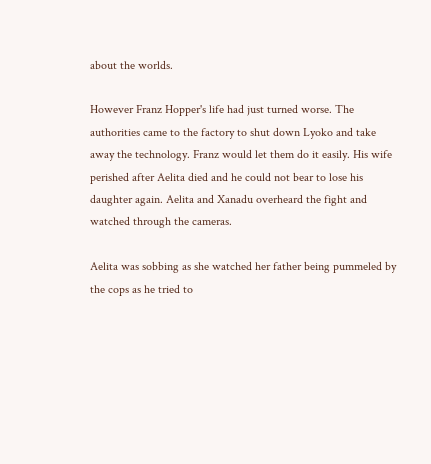about the worlds.

However Franz Hopper's life had just turned worse. The authorities came to the factory to shut down Lyoko and take away the technology. Franz would let them do it easily. His wife perished after Aelita died and he could not bear to lose his daughter again. Aelita and Xanadu overheard the fight and watched through the cameras.

Aelita was sobbing as she watched her father being pummeled by the cops as he tried to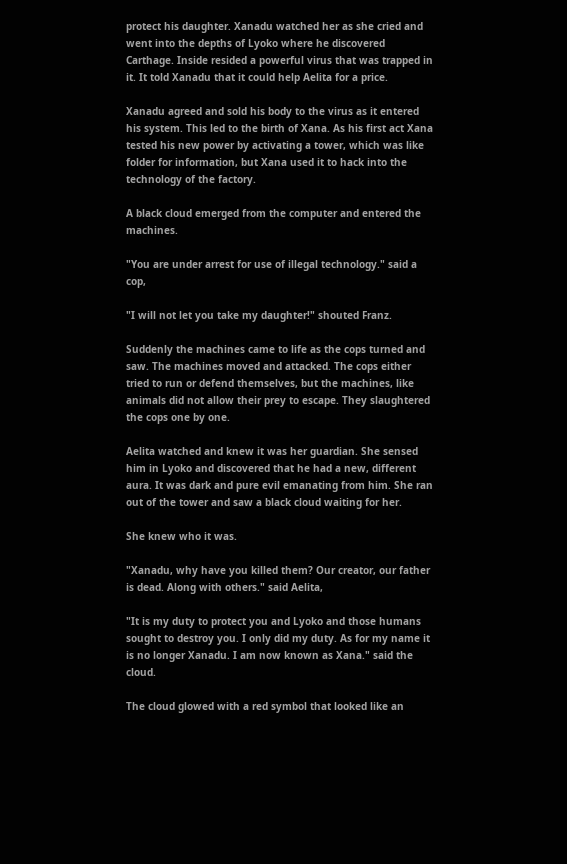protect his daughter. Xanadu watched her as she cried and went into the depths of Lyoko where he discovered Carthage. Inside resided a powerful virus that was trapped in it. It told Xanadu that it could help Aelita for a price.

Xanadu agreed and sold his body to the virus as it entered his system. This led to the birth of Xana. As his first act Xana tested his new power by activating a tower, which was like folder for information, but Xana used it to hack into the technology of the factory.

A black cloud emerged from the computer and entered the machines.

"You are under arrest for use of illegal technology." said a cop,

"I will not let you take my daughter!" shouted Franz.

Suddenly the machines came to life as the cops turned and saw. The machines moved and attacked. The cops either tried to run or defend themselves, but the machines, like animals did not allow their prey to escape. They slaughtered the cops one by one.

Aelita watched and knew it was her guardian. She sensed him in Lyoko and discovered that he had a new, different aura. It was dark and pure evil emanating from him. She ran out of the tower and saw a black cloud waiting for her.

She knew who it was.

"Xanadu, why have you killed them? Our creator, our father is dead. Along with others." said Aelita,

"It is my duty to protect you and Lyoko and those humans sought to destroy you. I only did my duty. As for my name it is no longer Xanadu. I am now known as Xana." said the cloud.

The cloud glowed with a red symbol that looked like an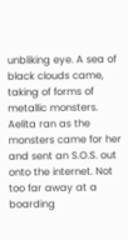unbliking eye. A sea of black clouds came, taking of forms of metallic monsters. Aelita ran as the monsters came for her and sent an S.O.S. out onto the internet. Not too far away at a boarding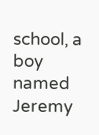school, a boy named Jeremy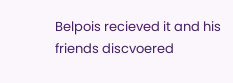Belpois recieved it and his friends discvoered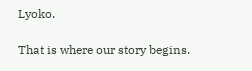Lyoko.

That is where our story begins.